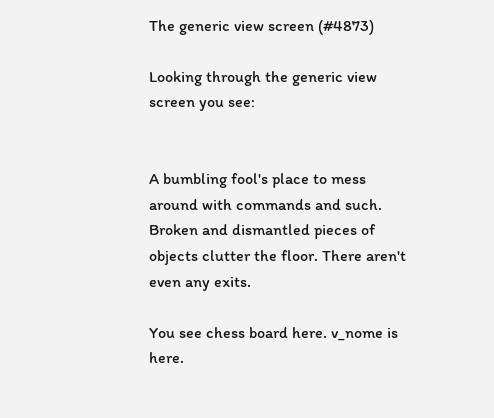The generic view screen (#4873)

Looking through the generic view screen you see:


A bumbling fool's place to mess around with commands and such. Broken and dismantled pieces of objects clutter the floor. There aren't even any exits.

You see chess board here. v_nome is here.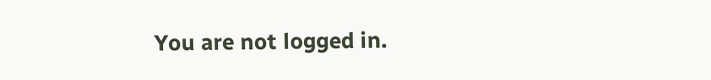You are not logged in.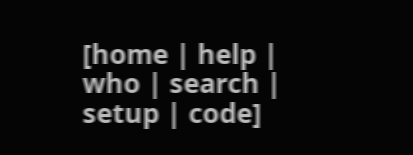[home | help | who | search | setup | code]